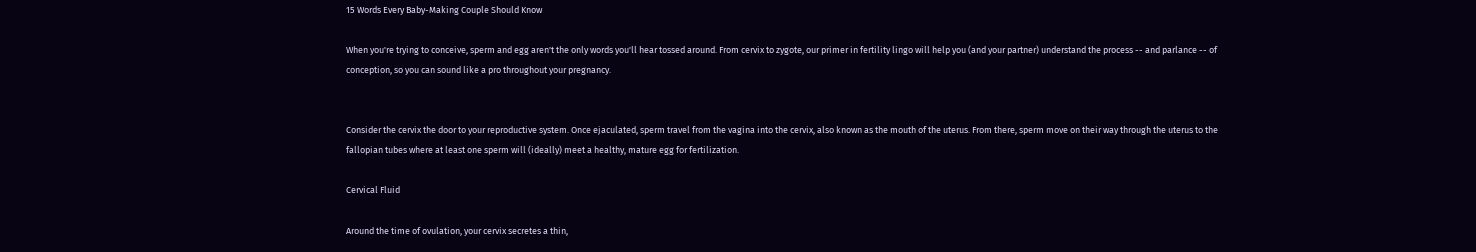15 Words Every Baby-Making Couple Should Know

When you're trying to conceive, sperm and egg aren't the only words you'll hear tossed around. From cervix to zygote, our primer in fertility lingo will help you (and your partner) understand the process -- and parlance -- of conception, so you can sound like a pro throughout your pregnancy.


Consider the cervix the door to your reproductive system. Once ejaculated, sperm travel from the vagina into the cervix, also known as the mouth of the uterus. From there, sperm move on their way through the uterus to the fallopian tubes where at least one sperm will (ideally) meet a healthy, mature egg for fertilization.

Cervical Fluid

Around the time of ovulation, your cervix secretes a thin,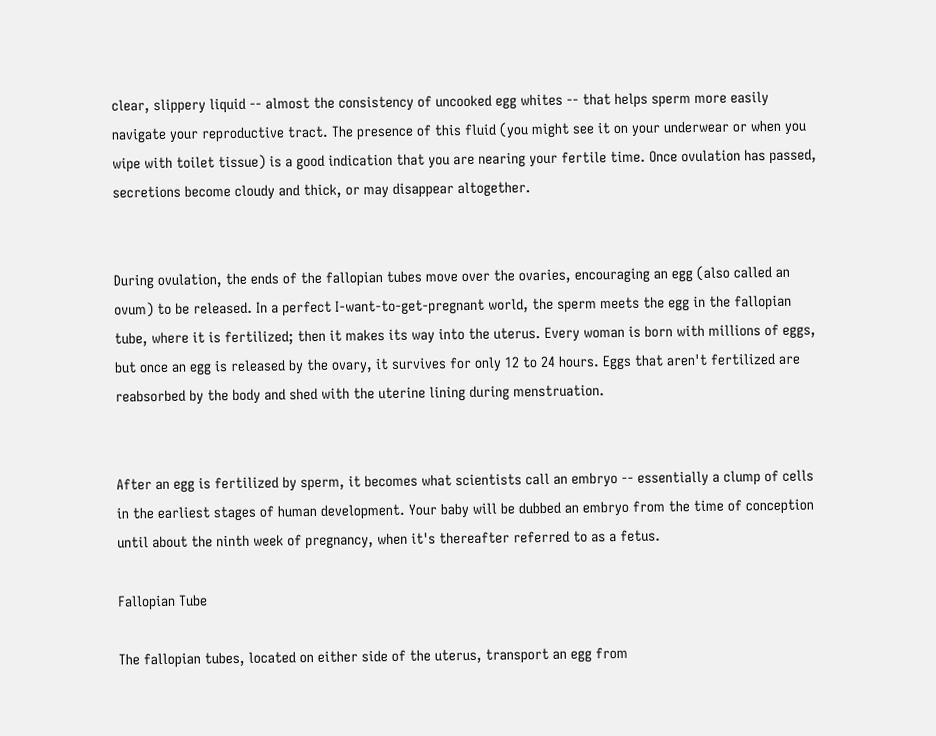clear, slippery liquid -- almost the consistency of uncooked egg whites -- that helps sperm more easily navigate your reproductive tract. The presence of this fluid (you might see it on your underwear or when you wipe with toilet tissue) is a good indication that you are nearing your fertile time. Once ovulation has passed, secretions become cloudy and thick, or may disappear altogether.


During ovulation, the ends of the fallopian tubes move over the ovaries, encouraging an egg (also called an ovum) to be released. In a perfect I-want-to-get-pregnant world, the sperm meets the egg in the fallopian tube, where it is fertilized; then it makes its way into the uterus. Every woman is born with millions of eggs, but once an egg is released by the ovary, it survives for only 12 to 24 hours. Eggs that aren't fertilized are reabsorbed by the body and shed with the uterine lining during menstruation.


After an egg is fertilized by sperm, it becomes what scientists call an embryo -- essentially a clump of cells in the earliest stages of human development. Your baby will be dubbed an embryo from the time of conception until about the ninth week of pregnancy, when it's thereafter referred to as a fetus.

Fallopian Tube

The fallopian tubes, located on either side of the uterus, transport an egg from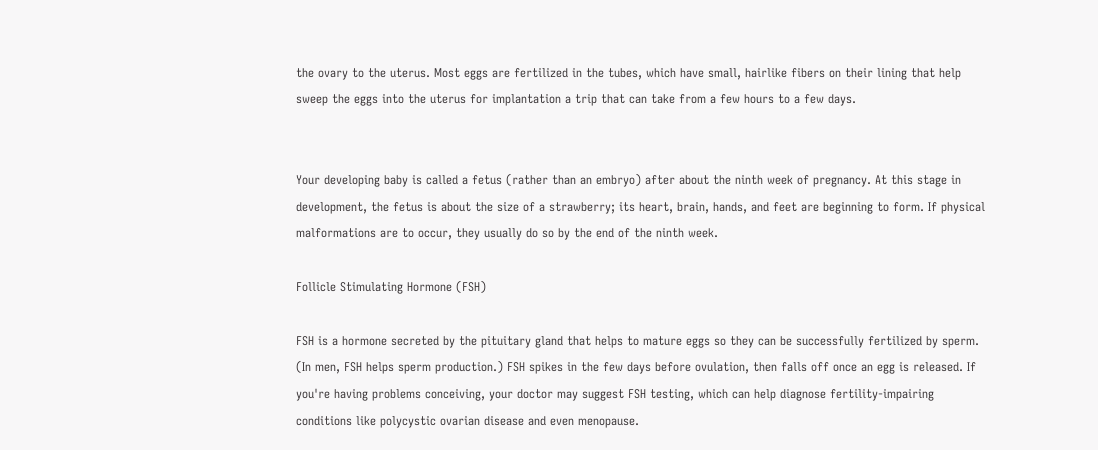the ovary to the uterus. Most eggs are fertilized in the tubes, which have small, hairlike fibers on their lining that help sweep the eggs into the uterus for implantation a trip that can take from a few hours to a few days.


Your developing baby is called a fetus (rather than an embryo) after about the ninth week of pregnancy. At this stage in development, the fetus is about the size of a strawberry; its heart, brain, hands, and feet are beginning to form. If physical malformations are to occur, they usually do so by the end of the ninth week.

Follicle Stimulating Hormone (FSH)

FSH is a hormone secreted by the pituitary gland that helps to mature eggs so they can be successfully fertilized by sperm. (In men, FSH helps sperm production.) FSH spikes in the few days before ovulation, then falls off once an egg is released. If you're having problems conceiving, your doctor may suggest FSH testing, which can help diagnose fertility-impairing conditions like polycystic ovarian disease and even menopause.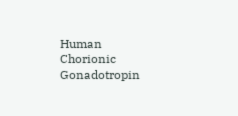Human Chorionic Gonadotropin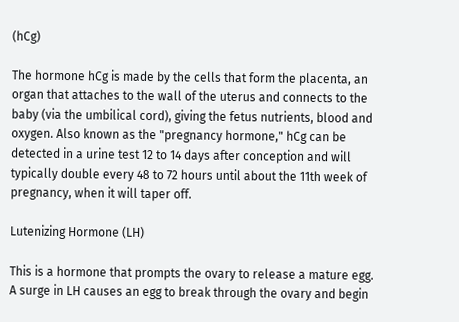(hCg)

The hormone hCg is made by the cells that form the placenta, an organ that attaches to the wall of the uterus and connects to the baby (via the umbilical cord), giving the fetus nutrients, blood and oxygen. Also known as the "pregnancy hormone," hCg can be detected in a urine test 12 to 14 days after conception and will typically double every 48 to 72 hours until about the 11th week of pregnancy, when it will taper off.

Lutenizing Hormone (LH)

This is a hormone that prompts the ovary to release a mature egg. A surge in LH causes an egg to break through the ovary and begin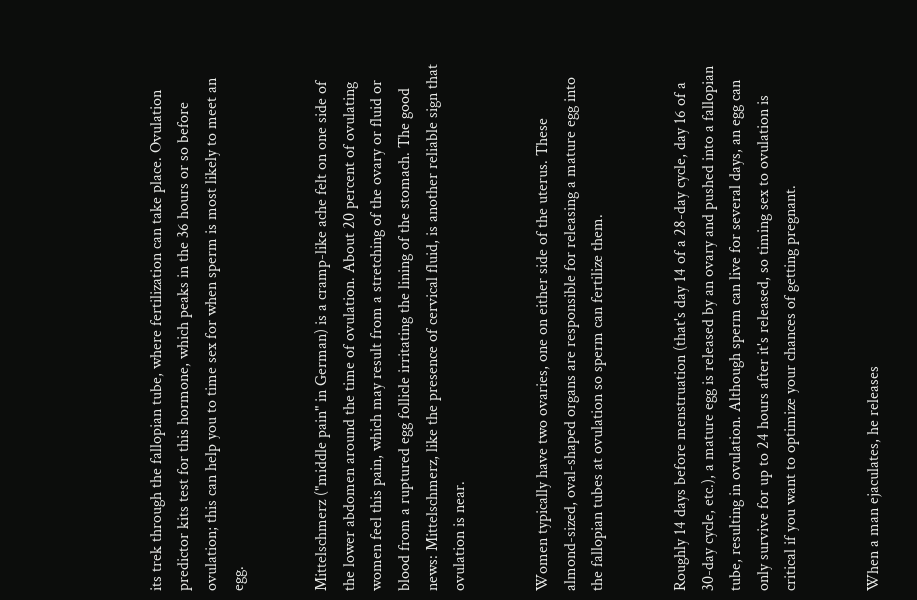its trek through the fallopian tube, where fertilization can take place. Ovulation predictor kits test for this hormone, which peaks in the 36 hours or so before ovulation; this can help you to time sex for when sperm is most likely to meet an egg.


Mittelschmerz ("middle pain" in German) is a cramp-like ache felt on one side of the lower abdomen around the time of ovulation. About 20 percent of ovulating women feel this pain, which may result from a stretching of the ovary or fluid or blood from a ruptured egg follicle irritating the lining of the stomach. The good news: Mittelschmerz, like the presence of cervical fluid, is another reliable sign that ovulation is near.


Women typically have two ovaries, one on either side of the uterus. These almond-sized, oval-shaped organs are responsible for releasing a mature egg into the fallopian tubes at ovulation so sperm can fertilize them.


Roughly 14 days before menstruation (that's day 14 of a 28-day cycle, day 16 of a 30-day cycle, etc.), a mature egg is released by an ovary and pushed into a fallopian tube, resulting in ovulation. Although sperm can live for several days, an egg can only survive for up to 24 hours after it's released, so timing sex to ovulation is critical if you want to optimize your chances of getting pregnant.


When a man ejaculates, he releases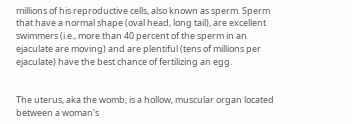millions of his reproductive cells, also known as sperm. Sperm that have a normal shape (oval head, long tail), are excellent swimmers (i.e., more than 40 percent of the sperm in an ejaculate are moving) and are plentiful (tens of millions per ejaculate) have the best chance of fertilizing an egg.


The uterus, aka the womb, is a hollow, muscular organ located between a woman's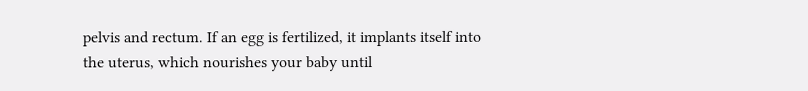pelvis and rectum. If an egg is fertilized, it implants itself into the uterus, which nourishes your baby until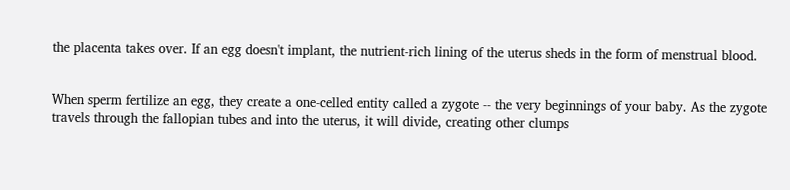the placenta takes over. If an egg doesn't implant, the nutrient-rich lining of the uterus sheds in the form of menstrual blood.


When sperm fertilize an egg, they create a one-celled entity called a zygote -- the very beginnings of your baby. As the zygote travels through the fallopian tubes and into the uterus, it will divide, creating other clumps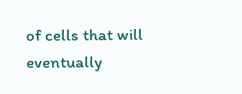of cells that will eventually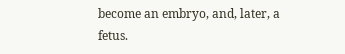become an embryo, and, later, a fetus.